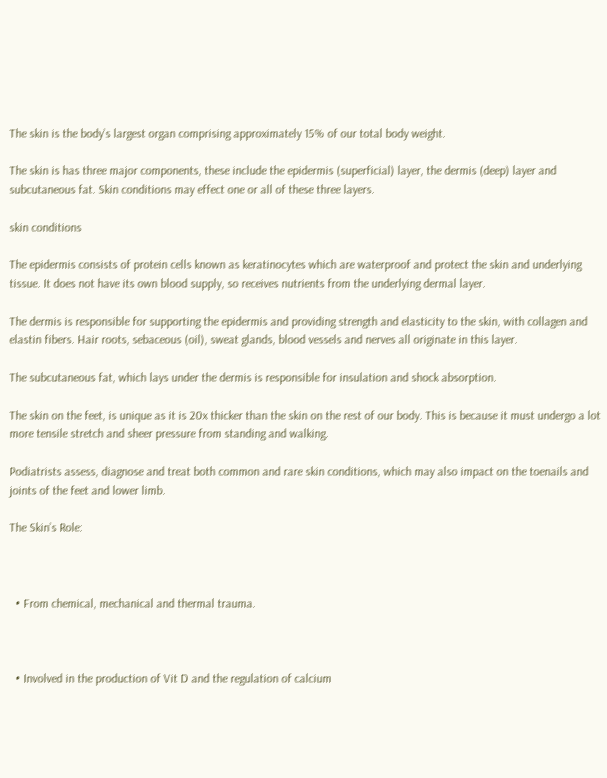The skin is the body’s largest organ comprising approximately 15% of our total body weight.

The skin is has three major components, these include the epidermis (superficial) layer, the dermis (deep) layer and subcutaneous fat. Skin conditions may effect one or all of these three layers.

skin conditions

The epidermis consists of protein cells known as keratinocytes which are waterproof and protect the skin and underlying tissue. It does not have its own blood supply, so receives nutrients from the underlying dermal layer.

The dermis is responsible for supporting the epidermis and providing strength and elasticity to the skin, with collagen and elastin fibers. Hair roots, sebaceous (oil), sweat glands, blood vessels and nerves all originate in this layer.

The subcutaneous fat, which lays under the dermis is responsible for insulation and shock absorption.

The skin on the feet, is unique as it is 20x thicker than the skin on the rest of our body. This is because it must undergo a lot more tensile stretch and sheer pressure from standing and walking.

Podiatrists assess, diagnose and treat both common and rare skin conditions, which may also impact on the toenails and joints of the feet and lower limb.

The Skin’s Role:



  • From chemical, mechanical and thermal trauma.



  • Involved in the production of Vit D and the regulation of calcium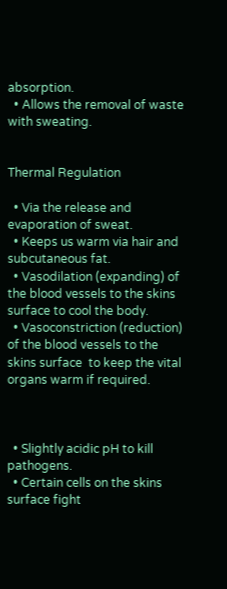absorption.
  • Allows the removal of waste with sweating.


Thermal Regulation

  • Via the release and evaporation of sweat.
  • Keeps us warm via hair and subcutaneous fat.
  • Vasodilation (expanding) of the blood vessels to the skins surface to cool the body.
  • Vasoconstriction (reduction) of the blood vessels to the skins surface  to keep the vital organs warm if required.



  • Slightly acidic pH to kill pathogens.
  • Certain cells on the skins surface fight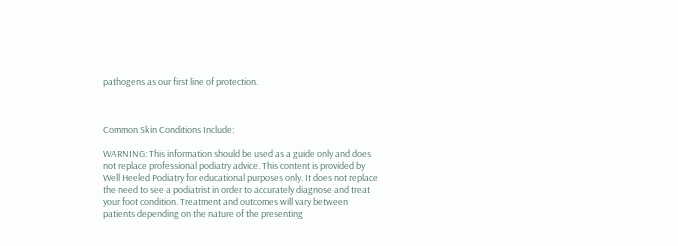pathogens as our first line of protection.



Common Skin Conditions Include:

WARNING: This information should be used as a guide only and does not replace professional podiatry advice. This content is provided by Well Heeled Podiatry for educational purposes only. It does not replace the need to see a podiatrist in order to accurately diagnose and treat your foot condition. Treatment and outcomes will vary between patients depending on the nature of the presenting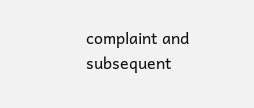complaint and subsequent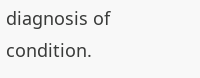diagnosis of condition.